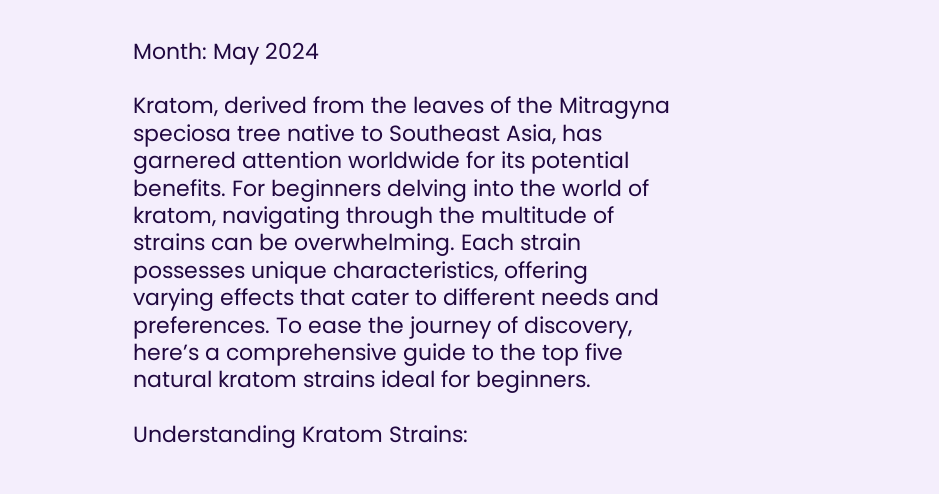Month: May 2024

Kratom, derived from the leaves of the Mitragyna speciosa tree native to Southeast Asia, has garnered attention worldwide for its potential benefits. For beginners delving into the world of kratom, navigating through the multitude of strains can be overwhelming. Each strain possesses unique characteristics, offering varying effects that cater to different needs and preferences. To ease the journey of discovery, here’s a comprehensive guide to the top five natural kratom strains ideal for beginners.

Understanding Kratom Strains: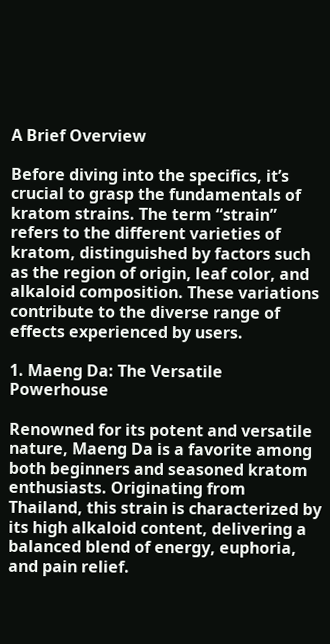A Brief Overview

Before diving into the specifics, it’s crucial to grasp the fundamentals of kratom strains. The term “strain” refers to the different varieties of kratom, distinguished by factors such as the region of origin, leaf color, and alkaloid composition. These variations contribute to the diverse range of effects experienced by users.

1. Maeng Da: The Versatile Powerhouse

Renowned for its potent and versatile nature, Maeng Da is a favorite among both beginners and seasoned kratom enthusiasts. Originating from Thailand, this strain is characterized by its high alkaloid content, delivering a balanced blend of energy, euphoria, and pain relief.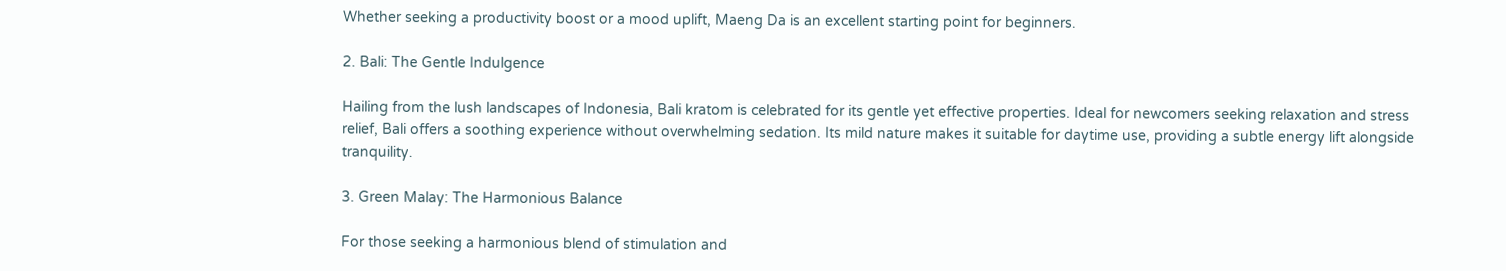Whether seeking a productivity boost or a mood uplift, Maeng Da is an excellent starting point for beginners.

2. Bali: The Gentle Indulgence

Hailing from the lush landscapes of Indonesia, Bali kratom is celebrated for its gentle yet effective properties. Ideal for newcomers seeking relaxation and stress relief, Bali offers a soothing experience without overwhelming sedation. Its mild nature makes it suitable for daytime use, providing a subtle energy lift alongside tranquility.

3. Green Malay: The Harmonious Balance

For those seeking a harmonious blend of stimulation and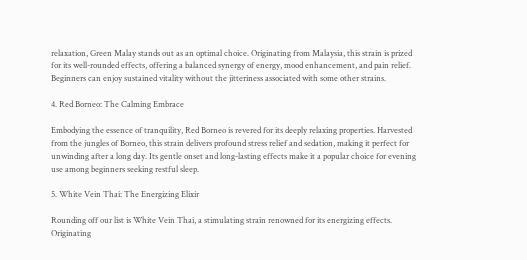relaxation, Green Malay stands out as an optimal choice. Originating from Malaysia, this strain is prized for its well-rounded effects, offering a balanced synergy of energy, mood enhancement, and pain relief. Beginners can enjoy sustained vitality without the jitteriness associated with some other strains.

4. Red Borneo: The Calming Embrace

Embodying the essence of tranquility, Red Borneo is revered for its deeply relaxing properties. Harvested from the jungles of Borneo, this strain delivers profound stress relief and sedation, making it perfect for unwinding after a long day. Its gentle onset and long-lasting effects make it a popular choice for evening use among beginners seeking restful sleep.

5. White Vein Thai: The Energizing Elixir

Rounding off our list is White Vein Thai, a stimulating strain renowned for its energizing effects. Originating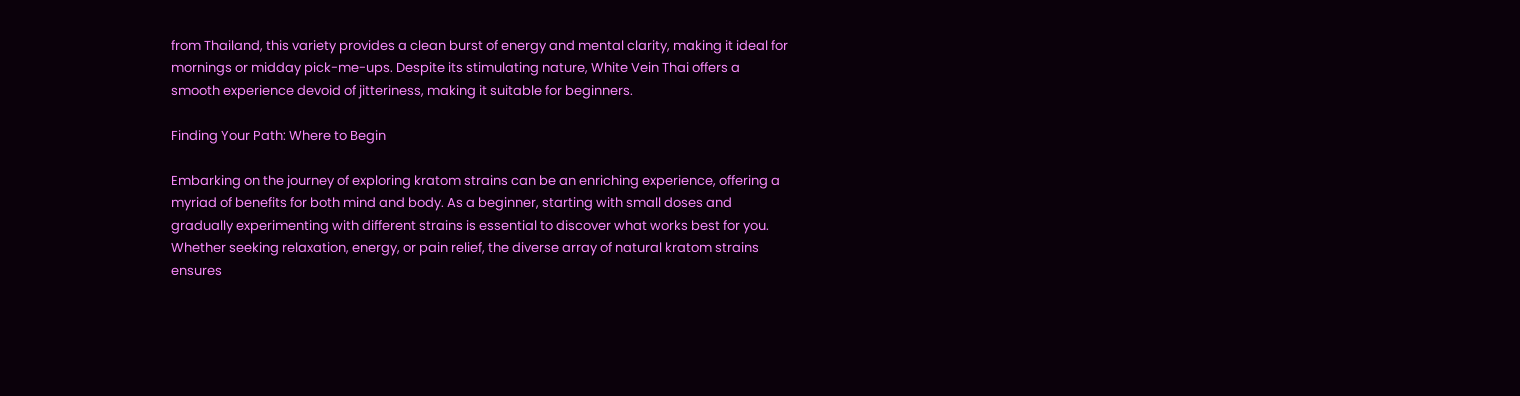from Thailand, this variety provides a clean burst of energy and mental clarity, making it ideal for mornings or midday pick-me-ups. Despite its stimulating nature, White Vein Thai offers a smooth experience devoid of jitteriness, making it suitable for beginners.

Finding Your Path: Where to Begin

Embarking on the journey of exploring kratom strains can be an enriching experience, offering a myriad of benefits for both mind and body. As a beginner, starting with small doses and gradually experimenting with different strains is essential to discover what works best for you. Whether seeking relaxation, energy, or pain relief, the diverse array of natural kratom strains ensures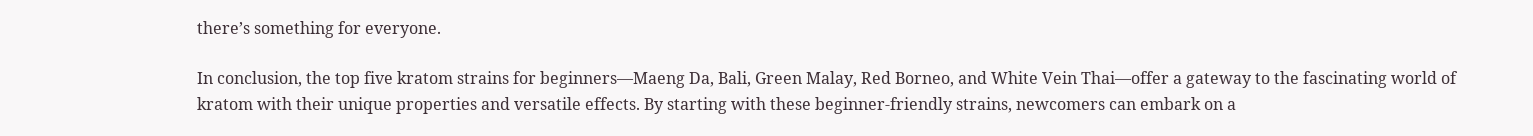there’s something for everyone.

In conclusion, the top five kratom strains for beginners—Maeng Da, Bali, Green Malay, Red Borneo, and White Vein Thai—offer a gateway to the fascinating world of kratom with their unique properties and versatile effects. By starting with these beginner-friendly strains, newcomers can embark on a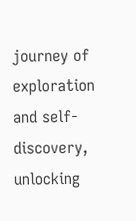journey of exploration and self-discovery, unlocking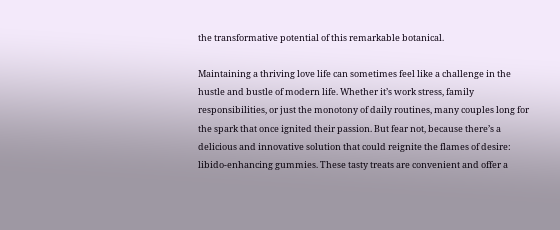the transformative potential of this remarkable botanical.

Maintaining a thriving love life can sometimes feel like a challenge in the hustle and bustle of modern life. Whether it’s work stress, family responsibilities, or just the monotony of daily routines, many couples long for the spark that once ignited their passion. But fear not, because there’s a delicious and innovative solution that could reignite the flames of desire: libido-enhancing gummies. These tasty treats are convenient and offer a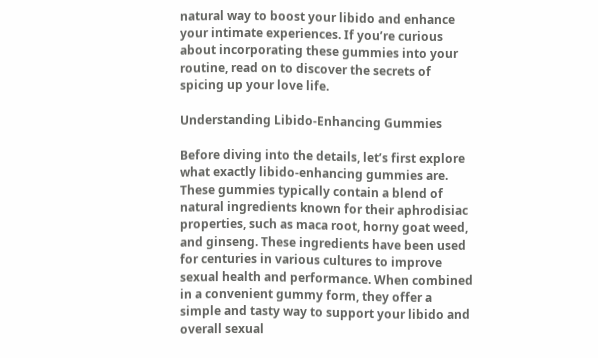natural way to boost your libido and enhance your intimate experiences. If you’re curious about incorporating these gummies into your routine, read on to discover the secrets of spicing up your love life.

Understanding Libido-Enhancing Gummies

Before diving into the details, let’s first explore what exactly libido-enhancing gummies are. These gummies typically contain a blend of natural ingredients known for their aphrodisiac properties, such as maca root, horny goat weed, and ginseng. These ingredients have been used for centuries in various cultures to improve sexual health and performance. When combined in a convenient gummy form, they offer a simple and tasty way to support your libido and overall sexual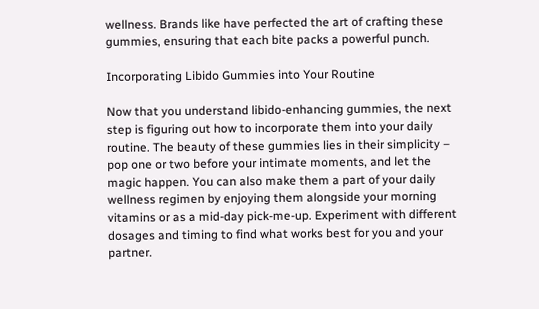wellness. Brands like have perfected the art of crafting these gummies, ensuring that each bite packs a powerful punch.

Incorporating Libido Gummies into Your Routine

Now that you understand libido-enhancing gummies, the next step is figuring out how to incorporate them into your daily routine. The beauty of these gummies lies in their simplicity – pop one or two before your intimate moments, and let the magic happen. You can also make them a part of your daily wellness regimen by enjoying them alongside your morning vitamins or as a mid-day pick-me-up. Experiment with different dosages and timing to find what works best for you and your partner.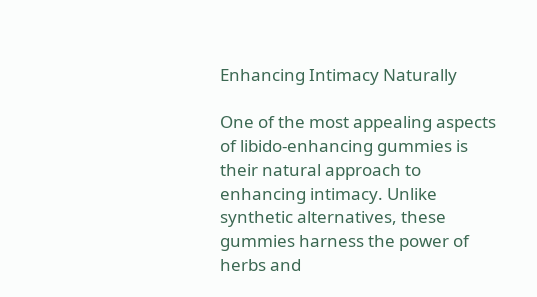Enhancing Intimacy Naturally

One of the most appealing aspects of libido-enhancing gummies is their natural approach to enhancing intimacy. Unlike synthetic alternatives, these gummies harness the power of herbs and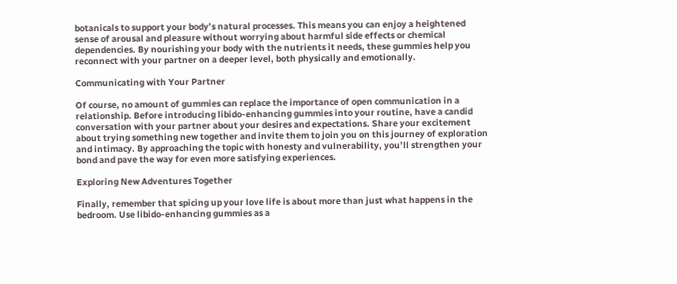botanicals to support your body’s natural processes. This means you can enjoy a heightened sense of arousal and pleasure without worrying about harmful side effects or chemical dependencies. By nourishing your body with the nutrients it needs, these gummies help you reconnect with your partner on a deeper level, both physically and emotionally.

Communicating with Your Partner

Of course, no amount of gummies can replace the importance of open communication in a relationship. Before introducing libido-enhancing gummies into your routine, have a candid conversation with your partner about your desires and expectations. Share your excitement about trying something new together and invite them to join you on this journey of exploration and intimacy. By approaching the topic with honesty and vulnerability, you’ll strengthen your bond and pave the way for even more satisfying experiences.

Exploring New Adventures Together

Finally, remember that spicing up your love life is about more than just what happens in the bedroom. Use libido-enhancing gummies as a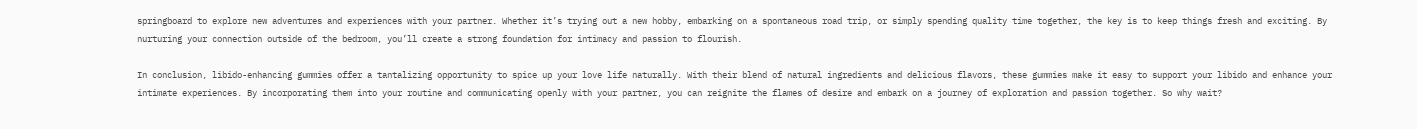springboard to explore new adventures and experiences with your partner. Whether it’s trying out a new hobby, embarking on a spontaneous road trip, or simply spending quality time together, the key is to keep things fresh and exciting. By nurturing your connection outside of the bedroom, you’ll create a strong foundation for intimacy and passion to flourish.

In conclusion, libido-enhancing gummies offer a tantalizing opportunity to spice up your love life naturally. With their blend of natural ingredients and delicious flavors, these gummies make it easy to support your libido and enhance your intimate experiences. By incorporating them into your routine and communicating openly with your partner, you can reignite the flames of desire and embark on a journey of exploration and passion together. So why wait?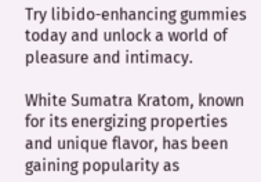Try libido-enhancing gummies today and unlock a world of pleasure and intimacy.

White Sumatra Kratom, known for its energizing properties and unique flavor, has been gaining popularity as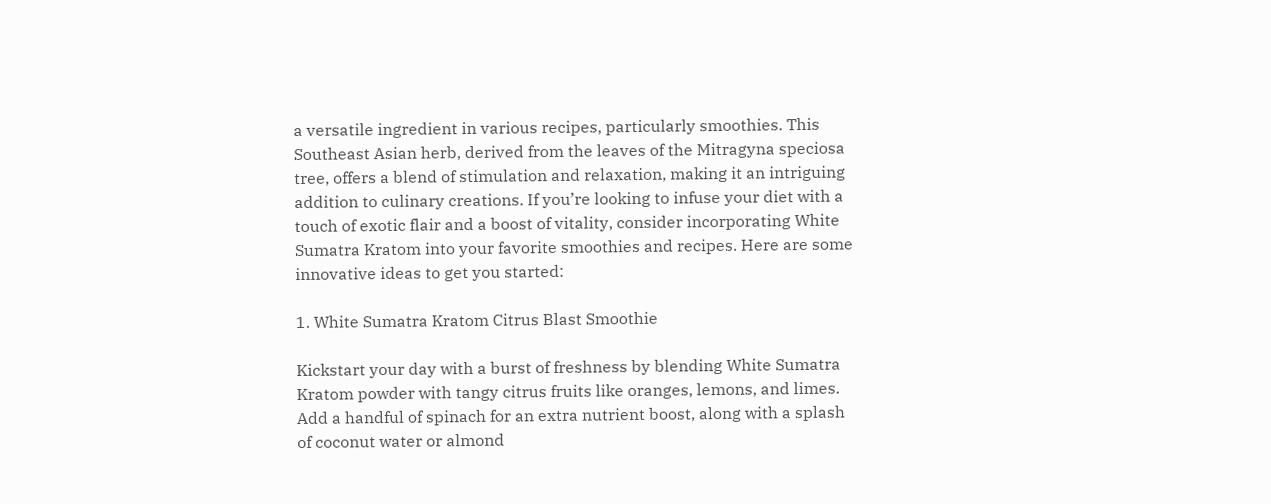a versatile ingredient in various recipes, particularly smoothies. This Southeast Asian herb, derived from the leaves of the Mitragyna speciosa tree, offers a blend of stimulation and relaxation, making it an intriguing addition to culinary creations. If you’re looking to infuse your diet with a touch of exotic flair and a boost of vitality, consider incorporating White Sumatra Kratom into your favorite smoothies and recipes. Here are some innovative ideas to get you started:

1. White Sumatra Kratom Citrus Blast Smoothie

Kickstart your day with a burst of freshness by blending White Sumatra Kratom powder with tangy citrus fruits like oranges, lemons, and limes. Add a handful of spinach for an extra nutrient boost, along with a splash of coconut water or almond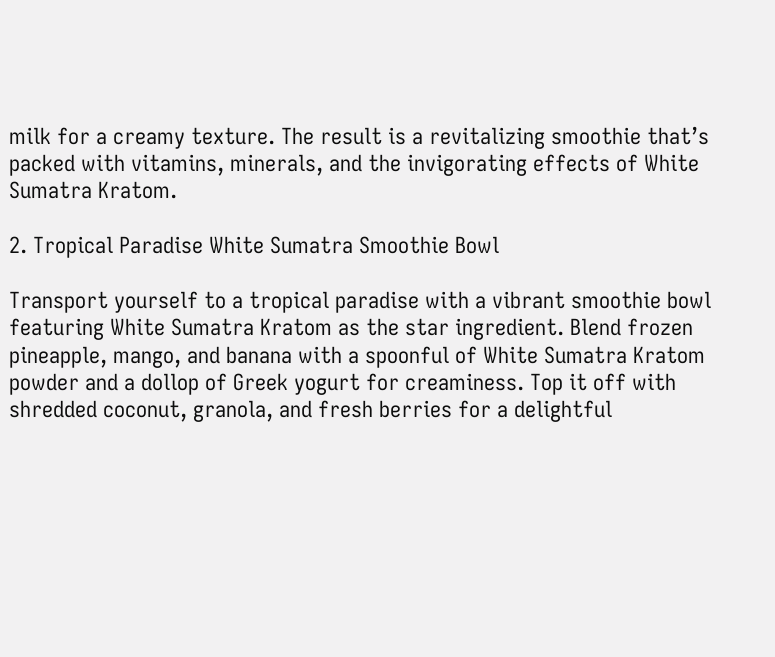milk for a creamy texture. The result is a revitalizing smoothie that’s packed with vitamins, minerals, and the invigorating effects of White Sumatra Kratom.

2. Tropical Paradise White Sumatra Smoothie Bowl

Transport yourself to a tropical paradise with a vibrant smoothie bowl featuring White Sumatra Kratom as the star ingredient. Blend frozen pineapple, mango, and banana with a spoonful of White Sumatra Kratom powder and a dollop of Greek yogurt for creaminess. Top it off with shredded coconut, granola, and fresh berries for a delightful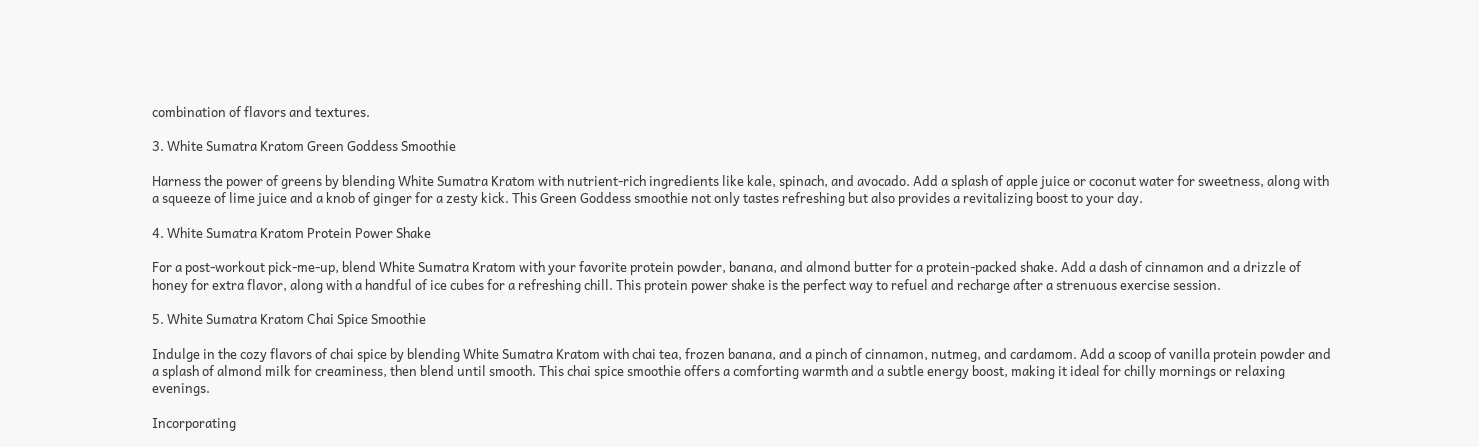combination of flavors and textures.

3. White Sumatra Kratom Green Goddess Smoothie

Harness the power of greens by blending White Sumatra Kratom with nutrient-rich ingredients like kale, spinach, and avocado. Add a splash of apple juice or coconut water for sweetness, along with a squeeze of lime juice and a knob of ginger for a zesty kick. This Green Goddess smoothie not only tastes refreshing but also provides a revitalizing boost to your day.

4. White Sumatra Kratom Protein Power Shake

For a post-workout pick-me-up, blend White Sumatra Kratom with your favorite protein powder, banana, and almond butter for a protein-packed shake. Add a dash of cinnamon and a drizzle of honey for extra flavor, along with a handful of ice cubes for a refreshing chill. This protein power shake is the perfect way to refuel and recharge after a strenuous exercise session.

5. White Sumatra Kratom Chai Spice Smoothie

Indulge in the cozy flavors of chai spice by blending White Sumatra Kratom with chai tea, frozen banana, and a pinch of cinnamon, nutmeg, and cardamom. Add a scoop of vanilla protein powder and a splash of almond milk for creaminess, then blend until smooth. This chai spice smoothie offers a comforting warmth and a subtle energy boost, making it ideal for chilly mornings or relaxing evenings.

Incorporating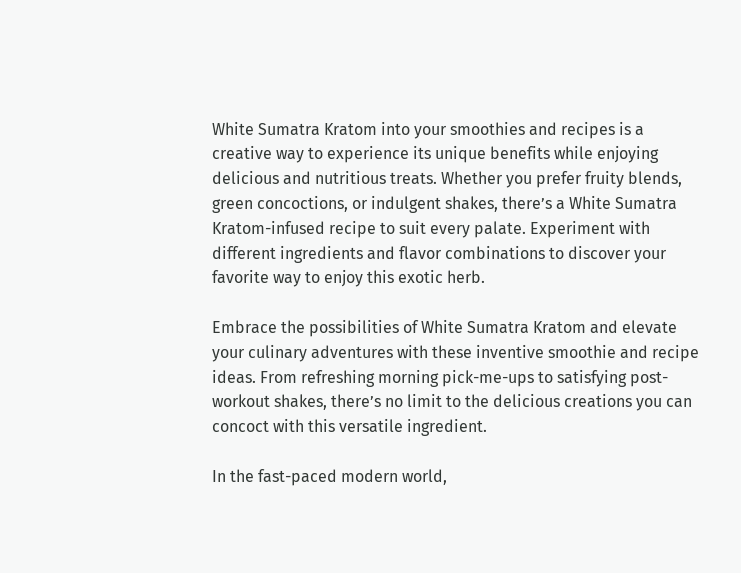White Sumatra Kratom into your smoothies and recipes is a creative way to experience its unique benefits while enjoying delicious and nutritious treats. Whether you prefer fruity blends, green concoctions, or indulgent shakes, there’s a White Sumatra Kratom-infused recipe to suit every palate. Experiment with different ingredients and flavor combinations to discover your favorite way to enjoy this exotic herb.

Embrace the possibilities of White Sumatra Kratom and elevate your culinary adventures with these inventive smoothie and recipe ideas. From refreshing morning pick-me-ups to satisfying post-workout shakes, there’s no limit to the delicious creations you can concoct with this versatile ingredient.

In the fast-paced modern world,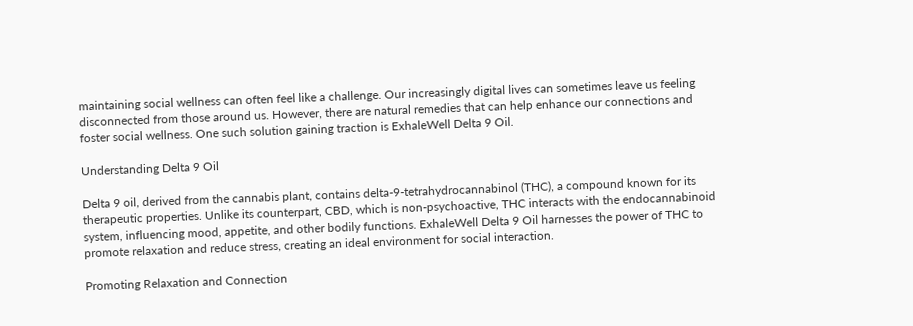maintaining social wellness can often feel like a challenge. Our increasingly digital lives can sometimes leave us feeling disconnected from those around us. However, there are natural remedies that can help enhance our connections and foster social wellness. One such solution gaining traction is ExhaleWell Delta 9 Oil.

Understanding Delta 9 Oil

Delta 9 oil, derived from the cannabis plant, contains delta-9-tetrahydrocannabinol (THC), a compound known for its therapeutic properties. Unlike its counterpart, CBD, which is non-psychoactive, THC interacts with the endocannabinoid system, influencing mood, appetite, and other bodily functions. ExhaleWell Delta 9 Oil harnesses the power of THC to promote relaxation and reduce stress, creating an ideal environment for social interaction.

Promoting Relaxation and Connection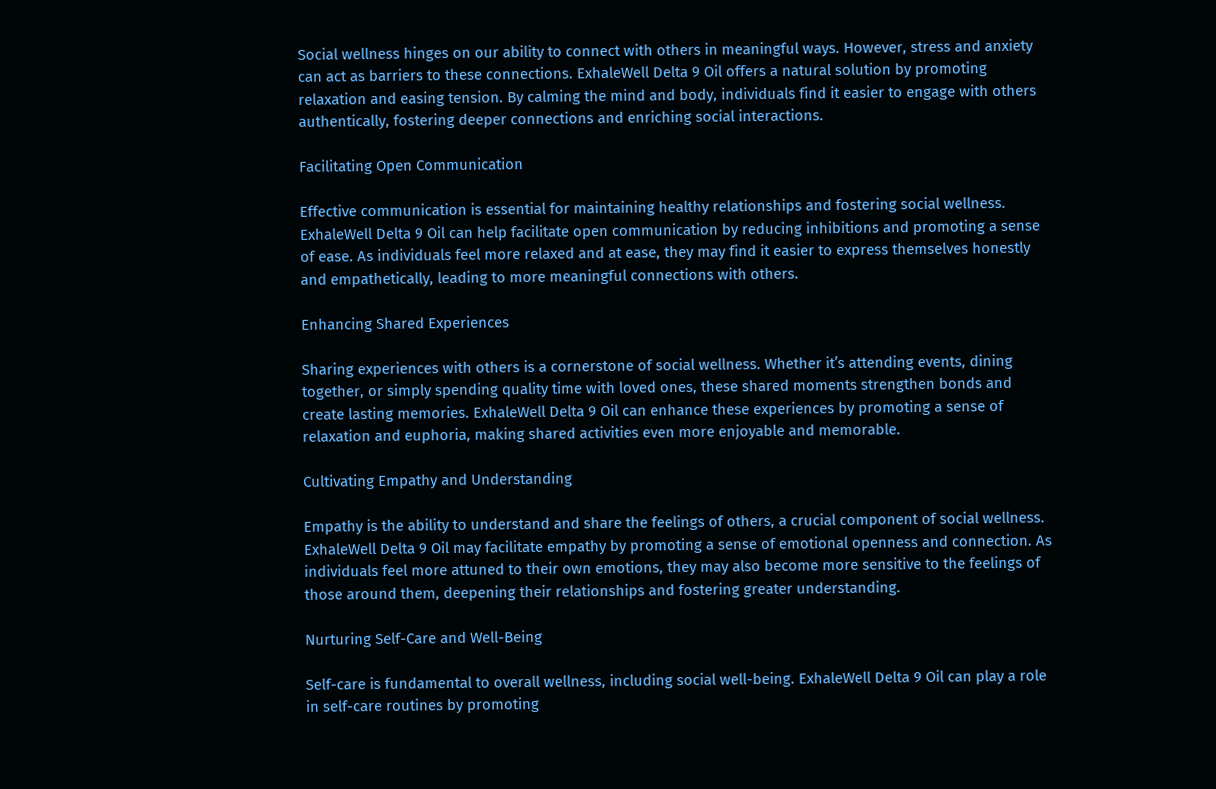Social wellness hinges on our ability to connect with others in meaningful ways. However, stress and anxiety can act as barriers to these connections. ExhaleWell Delta 9 Oil offers a natural solution by promoting relaxation and easing tension. By calming the mind and body, individuals find it easier to engage with others authentically, fostering deeper connections and enriching social interactions.

Facilitating Open Communication

Effective communication is essential for maintaining healthy relationships and fostering social wellness. ExhaleWell Delta 9 Oil can help facilitate open communication by reducing inhibitions and promoting a sense of ease. As individuals feel more relaxed and at ease, they may find it easier to express themselves honestly and empathetically, leading to more meaningful connections with others.

Enhancing Shared Experiences

Sharing experiences with others is a cornerstone of social wellness. Whether it’s attending events, dining together, or simply spending quality time with loved ones, these shared moments strengthen bonds and create lasting memories. ExhaleWell Delta 9 Oil can enhance these experiences by promoting a sense of relaxation and euphoria, making shared activities even more enjoyable and memorable.

Cultivating Empathy and Understanding

Empathy is the ability to understand and share the feelings of others, a crucial component of social wellness. ExhaleWell Delta 9 Oil may facilitate empathy by promoting a sense of emotional openness and connection. As individuals feel more attuned to their own emotions, they may also become more sensitive to the feelings of those around them, deepening their relationships and fostering greater understanding.

Nurturing Self-Care and Well-Being

Self-care is fundamental to overall wellness, including social well-being. ExhaleWell Delta 9 Oil can play a role in self-care routines by promoting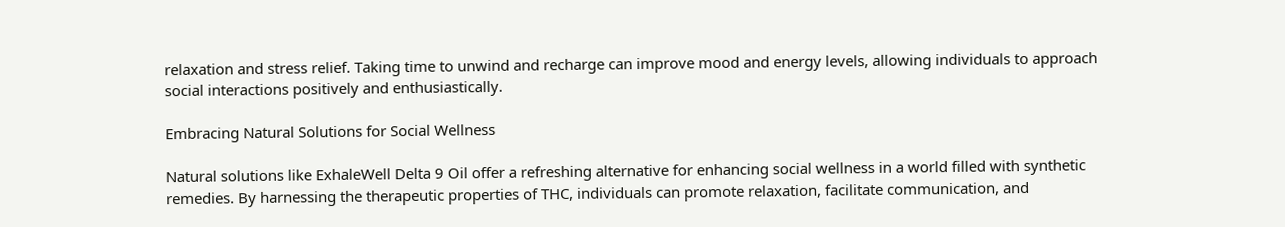relaxation and stress relief. Taking time to unwind and recharge can improve mood and energy levels, allowing individuals to approach social interactions positively and enthusiastically.

Embracing Natural Solutions for Social Wellness

Natural solutions like ExhaleWell Delta 9 Oil offer a refreshing alternative for enhancing social wellness in a world filled with synthetic remedies. By harnessing the therapeutic properties of THC, individuals can promote relaxation, facilitate communication, and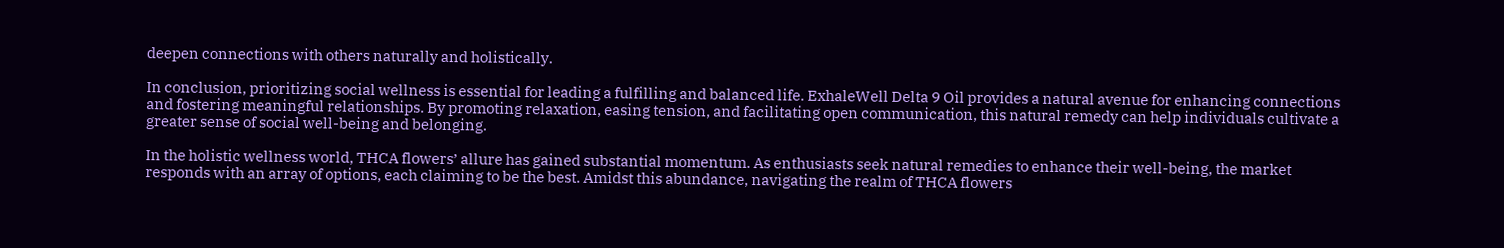deepen connections with others naturally and holistically.

In conclusion, prioritizing social wellness is essential for leading a fulfilling and balanced life. ExhaleWell Delta 9 Oil provides a natural avenue for enhancing connections and fostering meaningful relationships. By promoting relaxation, easing tension, and facilitating open communication, this natural remedy can help individuals cultivate a greater sense of social well-being and belonging.

In the holistic wellness world, THCA flowers’ allure has gained substantial momentum. As enthusiasts seek natural remedies to enhance their well-being, the market responds with an array of options, each claiming to be the best. Amidst this abundance, navigating the realm of THCA flowers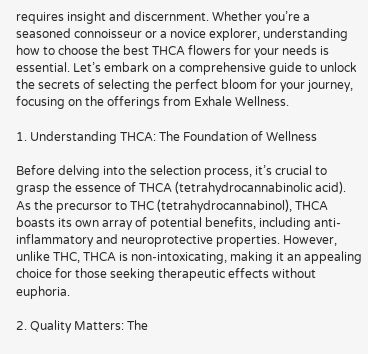requires insight and discernment. Whether you’re a seasoned connoisseur or a novice explorer, understanding how to choose the best THCA flowers for your needs is essential. Let’s embark on a comprehensive guide to unlock the secrets of selecting the perfect bloom for your journey, focusing on the offerings from Exhale Wellness.

1. Understanding THCA: The Foundation of Wellness

Before delving into the selection process, it’s crucial to grasp the essence of THCA (tetrahydrocannabinolic acid). As the precursor to THC (tetrahydrocannabinol), THCA boasts its own array of potential benefits, including anti-inflammatory and neuroprotective properties. However, unlike THC, THCA is non-intoxicating, making it an appealing choice for those seeking therapeutic effects without euphoria.

2. Quality Matters: The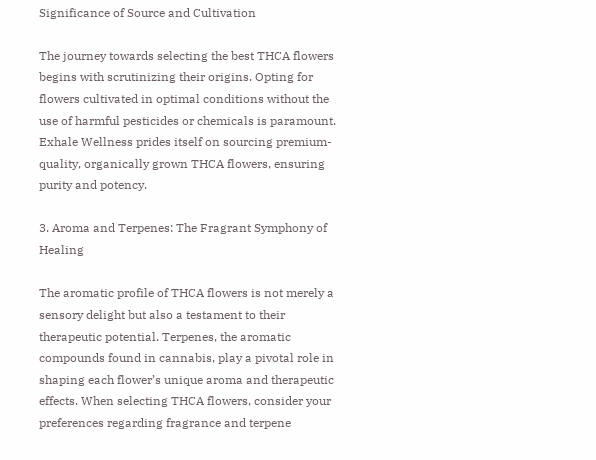Significance of Source and Cultivation

The journey towards selecting the best THCA flowers begins with scrutinizing their origins. Opting for flowers cultivated in optimal conditions without the use of harmful pesticides or chemicals is paramount. Exhale Wellness prides itself on sourcing premium-quality, organically grown THCA flowers, ensuring purity and potency.

3. Aroma and Terpenes: The Fragrant Symphony of Healing

The aromatic profile of THCA flowers is not merely a sensory delight but also a testament to their therapeutic potential. Terpenes, the aromatic compounds found in cannabis, play a pivotal role in shaping each flower’s unique aroma and therapeutic effects. When selecting THCA flowers, consider your preferences regarding fragrance and terpene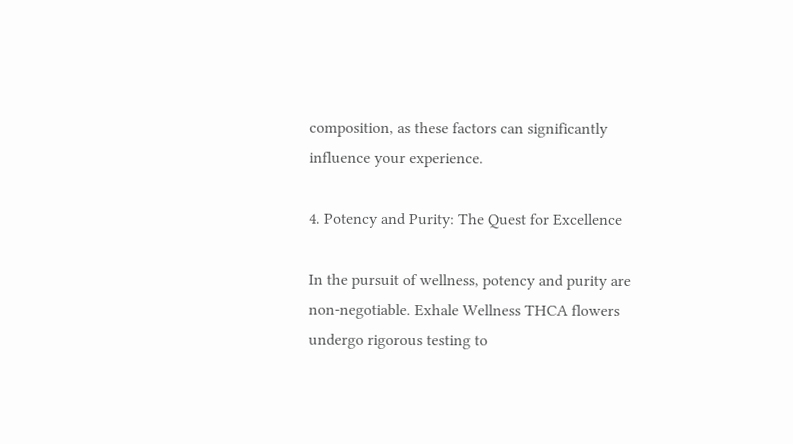composition, as these factors can significantly influence your experience.

4. Potency and Purity: The Quest for Excellence

In the pursuit of wellness, potency and purity are non-negotiable. Exhale Wellness THCA flowers undergo rigorous testing to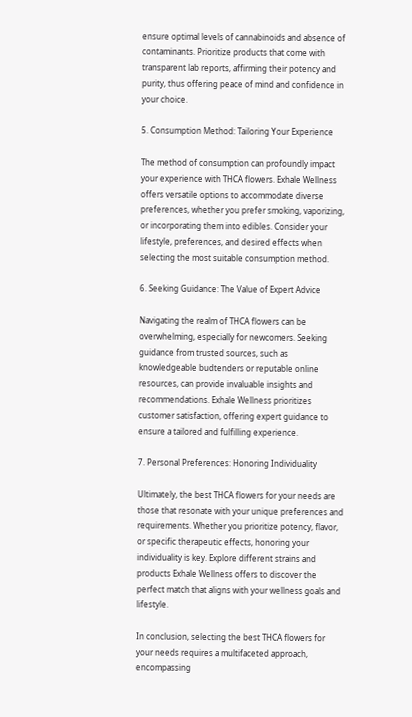ensure optimal levels of cannabinoids and absence of contaminants. Prioritize products that come with transparent lab reports, affirming their potency and purity, thus offering peace of mind and confidence in your choice.

5. Consumption Method: Tailoring Your Experience

The method of consumption can profoundly impact your experience with THCA flowers. Exhale Wellness offers versatile options to accommodate diverse preferences, whether you prefer smoking, vaporizing, or incorporating them into edibles. Consider your lifestyle, preferences, and desired effects when selecting the most suitable consumption method.

6. Seeking Guidance: The Value of Expert Advice

Navigating the realm of THCA flowers can be overwhelming, especially for newcomers. Seeking guidance from trusted sources, such as knowledgeable budtenders or reputable online resources, can provide invaluable insights and recommendations. Exhale Wellness prioritizes customer satisfaction, offering expert guidance to ensure a tailored and fulfilling experience.

7. Personal Preferences: Honoring Individuality

Ultimately, the best THCA flowers for your needs are those that resonate with your unique preferences and requirements. Whether you prioritize potency, flavor, or specific therapeutic effects, honoring your individuality is key. Explore different strains and products Exhale Wellness offers to discover the perfect match that aligns with your wellness goals and lifestyle.

In conclusion, selecting the best THCA flowers for your needs requires a multifaceted approach, encompassing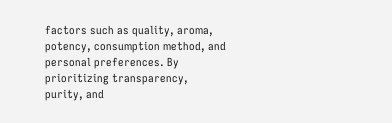factors such as quality, aroma, potency, consumption method, and personal preferences. By prioritizing transparency, purity, and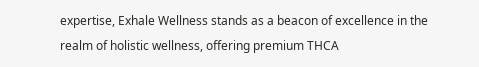expertise, Exhale Wellness stands as a beacon of excellence in the realm of holistic wellness, offering premium THCA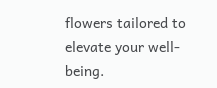flowers tailored to elevate your well-being.